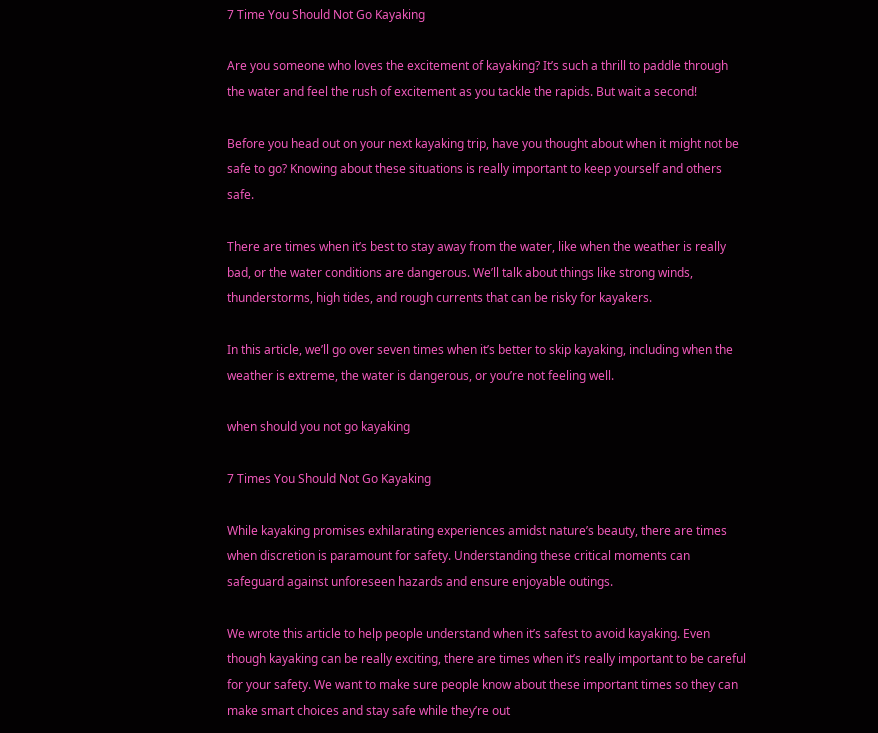7 Time You Should Not Go Kayaking

Are you someone who loves the excitement of kayaking? It’s such a thrill to paddle through the water and feel the rush of excitement as you tackle the rapids. But wait a second!

Before you head out on your next kayaking trip, have you thought about when it might not be safe to go? Knowing about these situations is really important to keep yourself and others safe.

There are times when it’s best to stay away from the water, like when the weather is really bad, or the water conditions are dangerous. We’ll talk about things like strong winds, thunderstorms, high tides, and rough currents that can be risky for kayakers.

In this article, we’ll go over seven times when it’s better to skip kayaking, including when the weather is extreme, the water is dangerous, or you’re not feeling well.

when should you not go kayaking

7 Times You Should Not Go Kayaking

While kayaking promises exhilarating experiences amidst nature’s beauty, there are times when discretion is paramount for safety. Understanding these critical moments can safeguard against unforeseen hazards and ensure enjoyable outings.

We wrote this article to help people understand when it’s safest to avoid kayaking. Even though kayaking can be really exciting, there are times when it’s really important to be careful for your safety. We want to make sure people know about these important times so they can make smart choices and stay safe while they’re out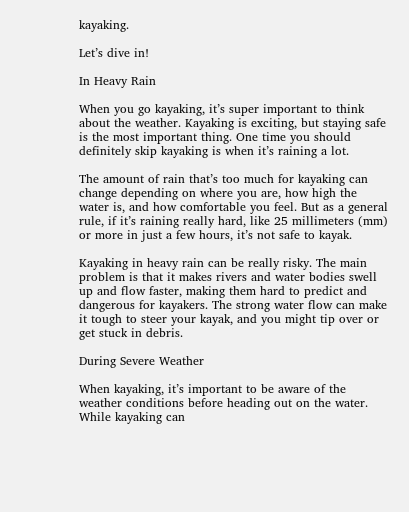kayaking.

Let’s dive in!

In Heavy Rain

When you go kayaking, it’s super important to think about the weather. Kayaking is exciting, but staying safe is the most important thing. One time you should definitely skip kayaking is when it’s raining a lot.

The amount of rain that’s too much for kayaking can change depending on where you are, how high the water is, and how comfortable you feel. But as a general rule, if it’s raining really hard, like 25 millimeters (mm) or more in just a few hours, it’s not safe to kayak.

Kayaking in heavy rain can be really risky. The main problem is that it makes rivers and water bodies swell up and flow faster, making them hard to predict and dangerous for kayakers. The strong water flow can make it tough to steer your kayak, and you might tip over or get stuck in debris.

During Severe Weather

When kayaking, it’s important to be aware of the weather conditions before heading out on the water. While kayaking can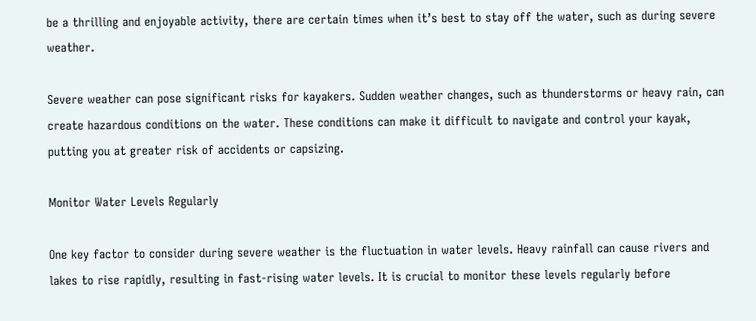be a thrilling and enjoyable activity, there are certain times when it’s best to stay off the water, such as during severe weather.

Severe weather can pose significant risks for kayakers. Sudden weather changes, such as thunderstorms or heavy rain, can create hazardous conditions on the water. These conditions can make it difficult to navigate and control your kayak, putting you at greater risk of accidents or capsizing.

Monitor Water Levels Regularly

One key factor to consider during severe weather is the fluctuation in water levels. Heavy rainfall can cause rivers and lakes to rise rapidly, resulting in fast-rising water levels. It is crucial to monitor these levels regularly before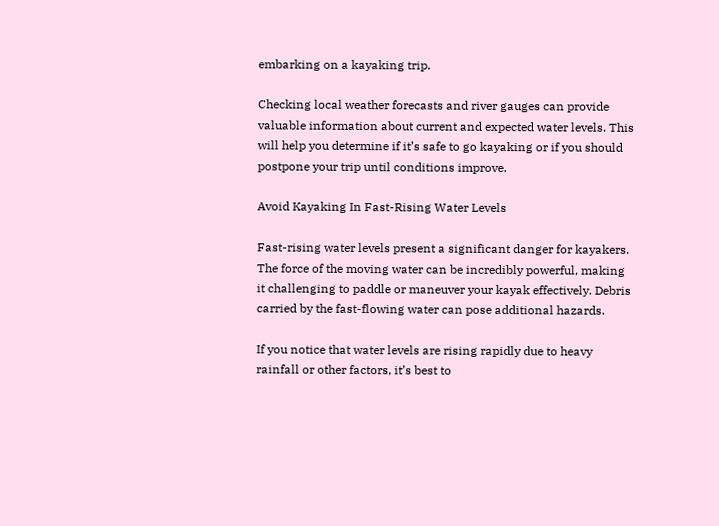embarking on a kayaking trip.

Checking local weather forecasts and river gauges can provide valuable information about current and expected water levels. This will help you determine if it’s safe to go kayaking or if you should postpone your trip until conditions improve.

Avoid Kayaking In Fast-Rising Water Levels

Fast-rising water levels present a significant danger for kayakers. The force of the moving water can be incredibly powerful, making it challenging to paddle or maneuver your kayak effectively. Debris carried by the fast-flowing water can pose additional hazards.

If you notice that water levels are rising rapidly due to heavy rainfall or other factors, it’s best to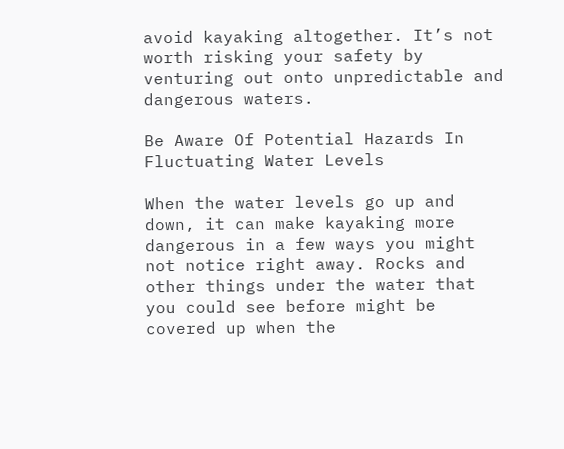avoid kayaking altogether. It’s not worth risking your safety by venturing out onto unpredictable and dangerous waters.

Be Aware Of Potential Hazards In Fluctuating Water Levels

When the water levels go up and down, it can make kayaking more dangerous in a few ways you might not notice right away. Rocks and other things under the water that you could see before might be covered up when the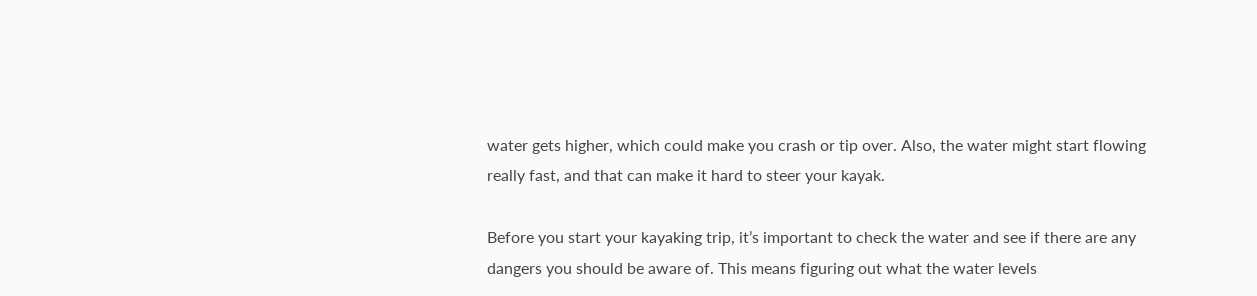water gets higher, which could make you crash or tip over. Also, the water might start flowing really fast, and that can make it hard to steer your kayak.

Before you start your kayaking trip, it’s important to check the water and see if there are any dangers you should be aware of. This means figuring out what the water levels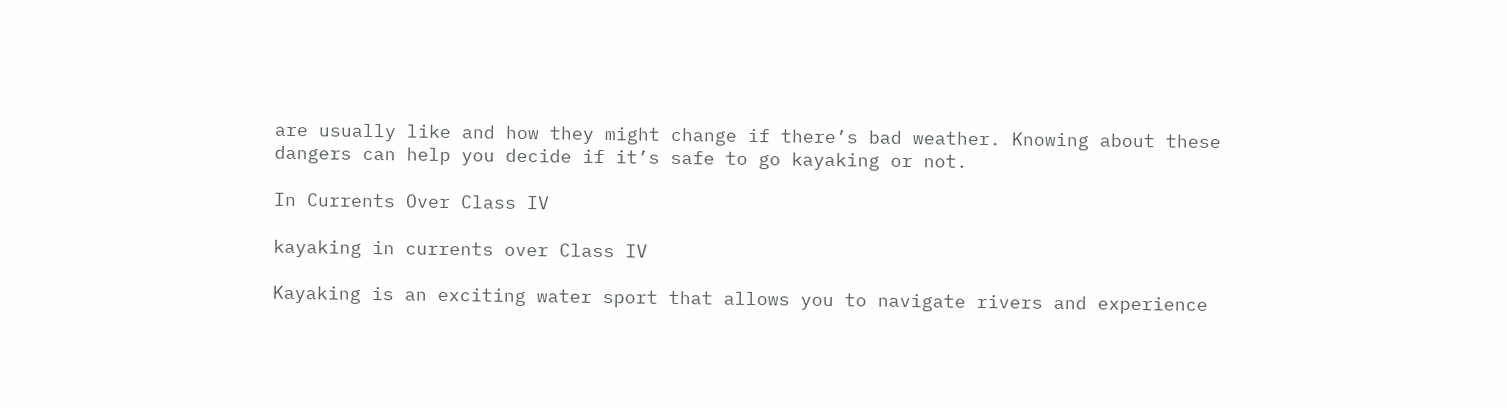are usually like and how they might change if there’s bad weather. Knowing about these dangers can help you decide if it’s safe to go kayaking or not.

In Currents Over Class IV

kayaking in currents over Class IV

Kayaking is an exciting water sport that allows you to navigate rivers and experience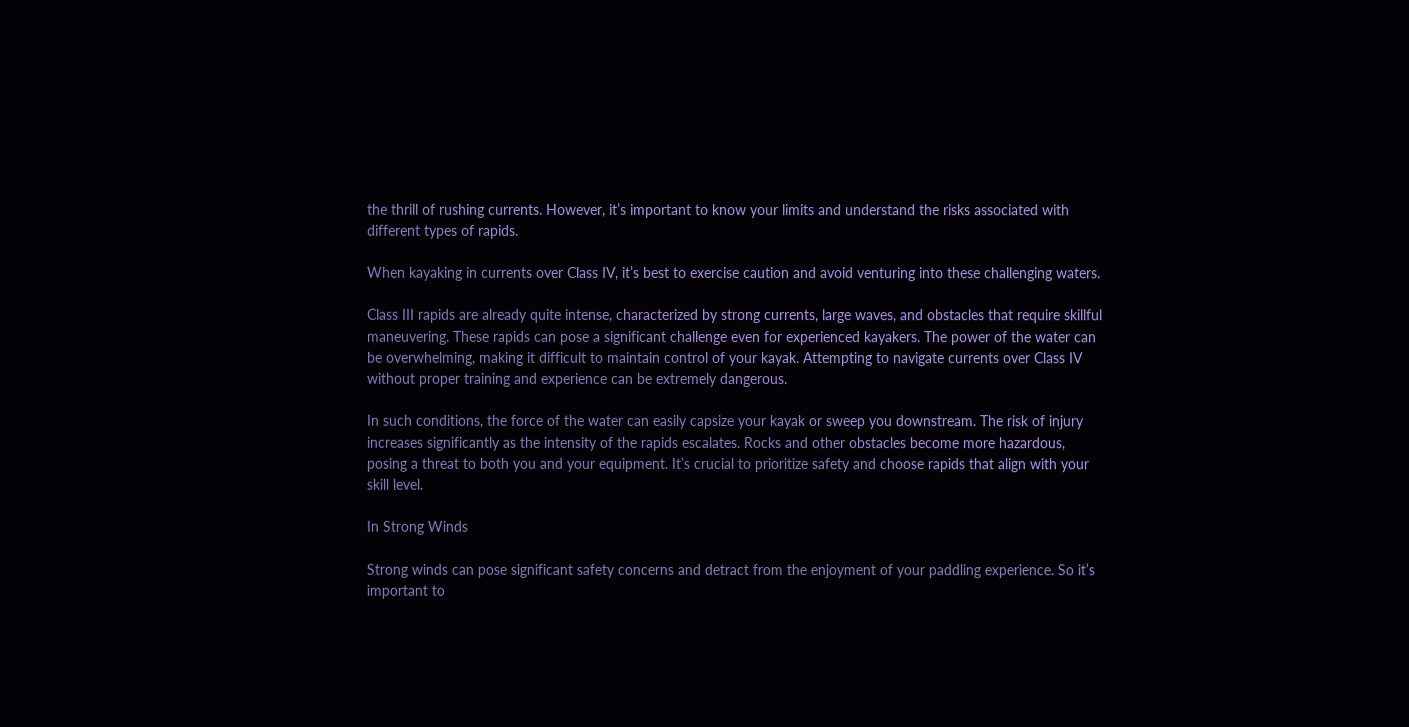the thrill of rushing currents. However, it’s important to know your limits and understand the risks associated with different types of rapids.

When kayaking in currents over Class IV, it’s best to exercise caution and avoid venturing into these challenging waters.

Class III rapids are already quite intense, characterized by strong currents, large waves, and obstacles that require skillful maneuvering. These rapids can pose a significant challenge even for experienced kayakers. The power of the water can be overwhelming, making it difficult to maintain control of your kayak. Attempting to navigate currents over Class IV without proper training and experience can be extremely dangerous.

In such conditions, the force of the water can easily capsize your kayak or sweep you downstream. The risk of injury increases significantly as the intensity of the rapids escalates. Rocks and other obstacles become more hazardous, posing a threat to both you and your equipment. It’s crucial to prioritize safety and choose rapids that align with your skill level.

In Strong Winds

Strong winds can pose significant safety concerns and detract from the enjoyment of your paddling experience. So it’s important to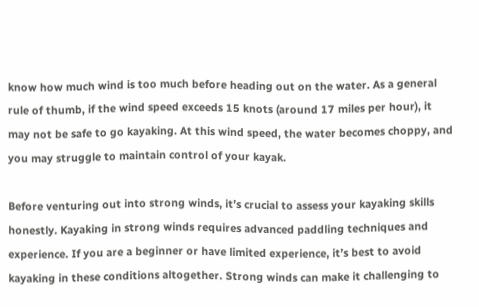know how much wind is too much before heading out on the water. As a general rule of thumb, if the wind speed exceeds 15 knots (around 17 miles per hour), it may not be safe to go kayaking. At this wind speed, the water becomes choppy, and you may struggle to maintain control of your kayak.

Before venturing out into strong winds, it’s crucial to assess your kayaking skills honestly. Kayaking in strong winds requires advanced paddling techniques and experience. If you are a beginner or have limited experience, it’s best to avoid kayaking in these conditions altogether. Strong winds can make it challenging to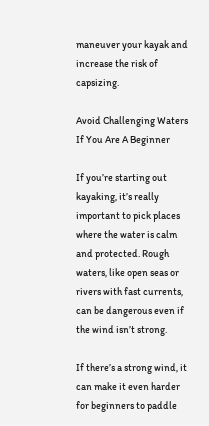maneuver your kayak and increase the risk of capsizing.

Avoid Challenging Waters If You Are A Beginner

If you’re starting out kayaking, it’s really important to pick places where the water is calm and protected. Rough waters, like open seas or rivers with fast currents, can be dangerous even if the wind isn’t strong.

If there’s a strong wind, it can make it even harder for beginners to paddle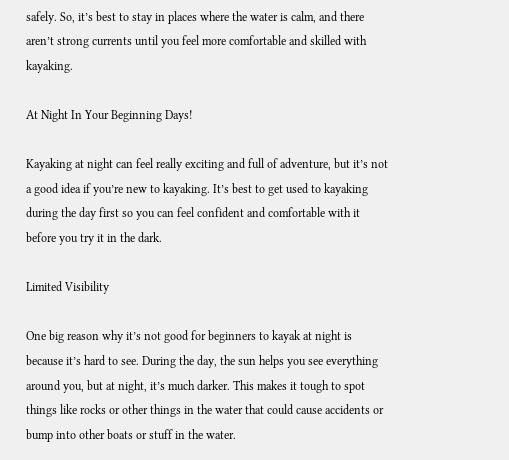safely. So, it’s best to stay in places where the water is calm, and there aren’t strong currents until you feel more comfortable and skilled with kayaking.

At Night In Your Beginning Days!

Kayaking at night can feel really exciting and full of adventure, but it’s not a good idea if you’re new to kayaking. It’s best to get used to kayaking during the day first so you can feel confident and comfortable with it before you try it in the dark.

Limited Visibility

One big reason why it’s not good for beginners to kayak at night is because it’s hard to see. During the day, the sun helps you see everything around you, but at night, it’s much darker. This makes it tough to spot things like rocks or other things in the water that could cause accidents or bump into other boats or stuff in the water.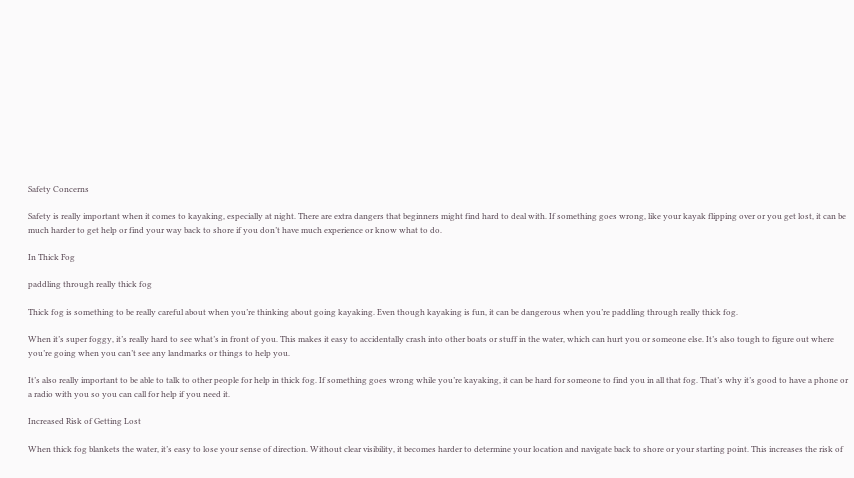Safety Concerns

Safety is really important when it comes to kayaking, especially at night. There are extra dangers that beginners might find hard to deal with. If something goes wrong, like your kayak flipping over or you get lost, it can be much harder to get help or find your way back to shore if you don’t have much experience or know what to do.

In Thick Fog

paddling through really thick fog

Thick fog is something to be really careful about when you’re thinking about going kayaking. Even though kayaking is fun, it can be dangerous when you’re paddling through really thick fog.

When it’s super foggy, it’s really hard to see what’s in front of you. This makes it easy to accidentally crash into other boats or stuff in the water, which can hurt you or someone else. It’s also tough to figure out where you’re going when you can’t see any landmarks or things to help you.

It’s also really important to be able to talk to other people for help in thick fog. If something goes wrong while you’re kayaking, it can be hard for someone to find you in all that fog. That’s why it’s good to have a phone or a radio with you so you can call for help if you need it.

Increased Risk of Getting Lost

When thick fog blankets the water, it’s easy to lose your sense of direction. Without clear visibility, it becomes harder to determine your location and navigate back to shore or your starting point. This increases the risk of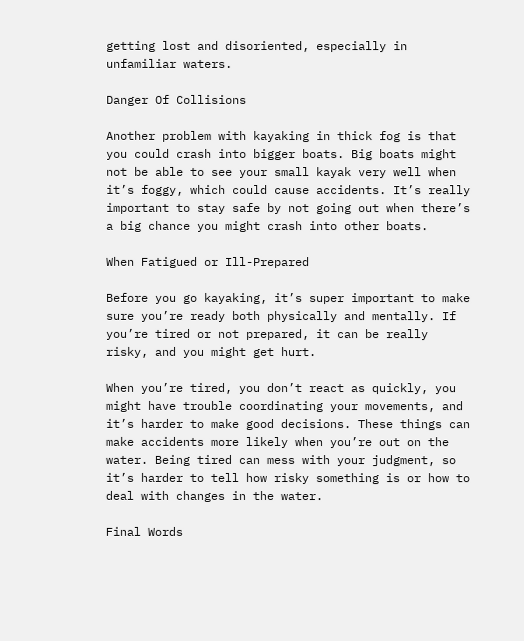getting lost and disoriented, especially in unfamiliar waters.

Danger Of Collisions

Another problem with kayaking in thick fog is that you could crash into bigger boats. Big boats might not be able to see your small kayak very well when it’s foggy, which could cause accidents. It’s really important to stay safe by not going out when there’s a big chance you might crash into other boats.

When Fatigued or Ill-Prepared

Before you go kayaking, it’s super important to make sure you’re ready both physically and mentally. If you’re tired or not prepared, it can be really risky, and you might get hurt.

When you’re tired, you don’t react as quickly, you might have trouble coordinating your movements, and it’s harder to make good decisions. These things can make accidents more likely when you’re out on the water. Being tired can mess with your judgment, so it’s harder to tell how risky something is or how to deal with changes in the water.

Final Words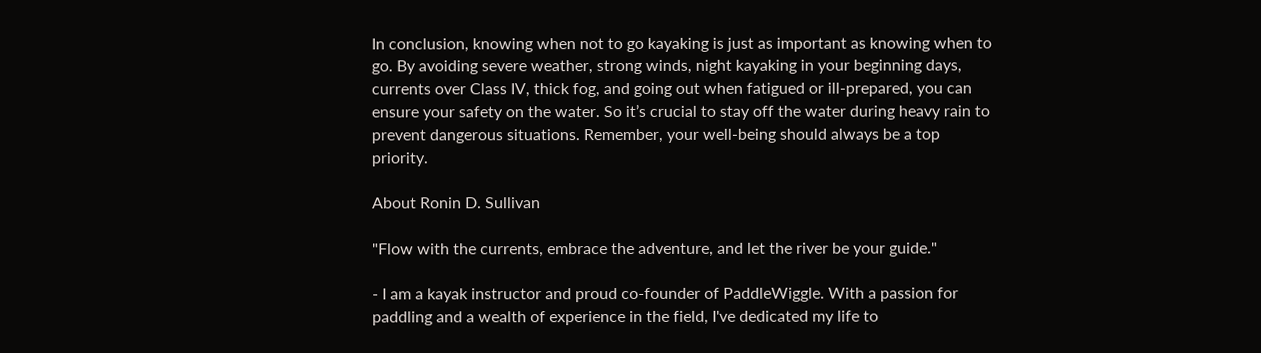In conclusion, knowing when not to go kayaking is just as important as knowing when to go. By avoiding severe weather, strong winds, night kayaking in your beginning days, currents over Class IV, thick fog, and going out when fatigued or ill-prepared, you can ensure your safety on the water. So it’s crucial to stay off the water during heavy rain to prevent dangerous situations. Remember, your well-being should always be a top priority.

About Ronin D. Sullivan

"Flow with the currents, embrace the adventure, and let the river be your guide."

- I am a kayak instructor and proud co-founder of PaddleWiggle. With a passion for paddling and a wealth of experience in the field, I've dedicated my life to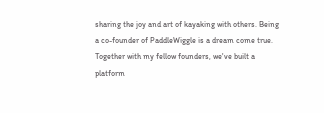sharing the joy and art of kayaking with others. Being a co-founder of PaddleWiggle is a dream come true. Together with my fellow founders, we've built a platform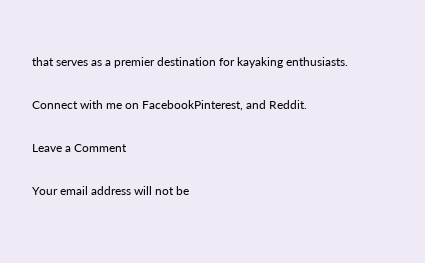that serves as a premier destination for kayaking enthusiasts.

Connect with me on FacebookPinterest, and Reddit.

Leave a Comment

Your email address will not be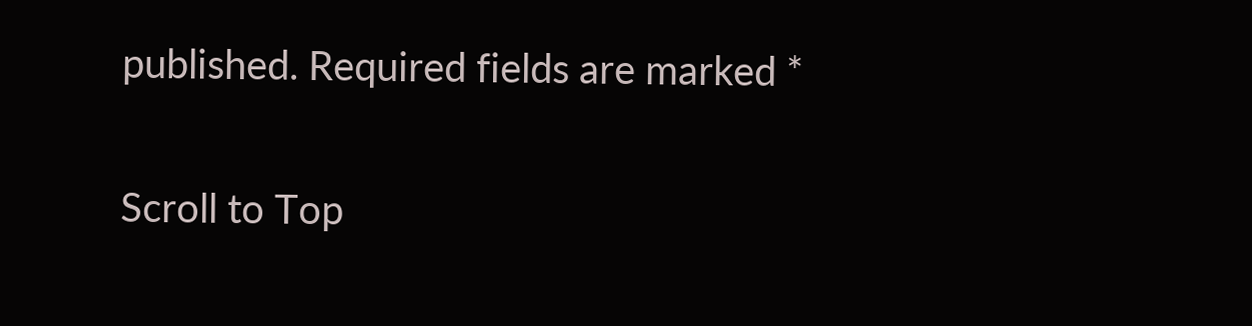published. Required fields are marked *

Scroll to Top